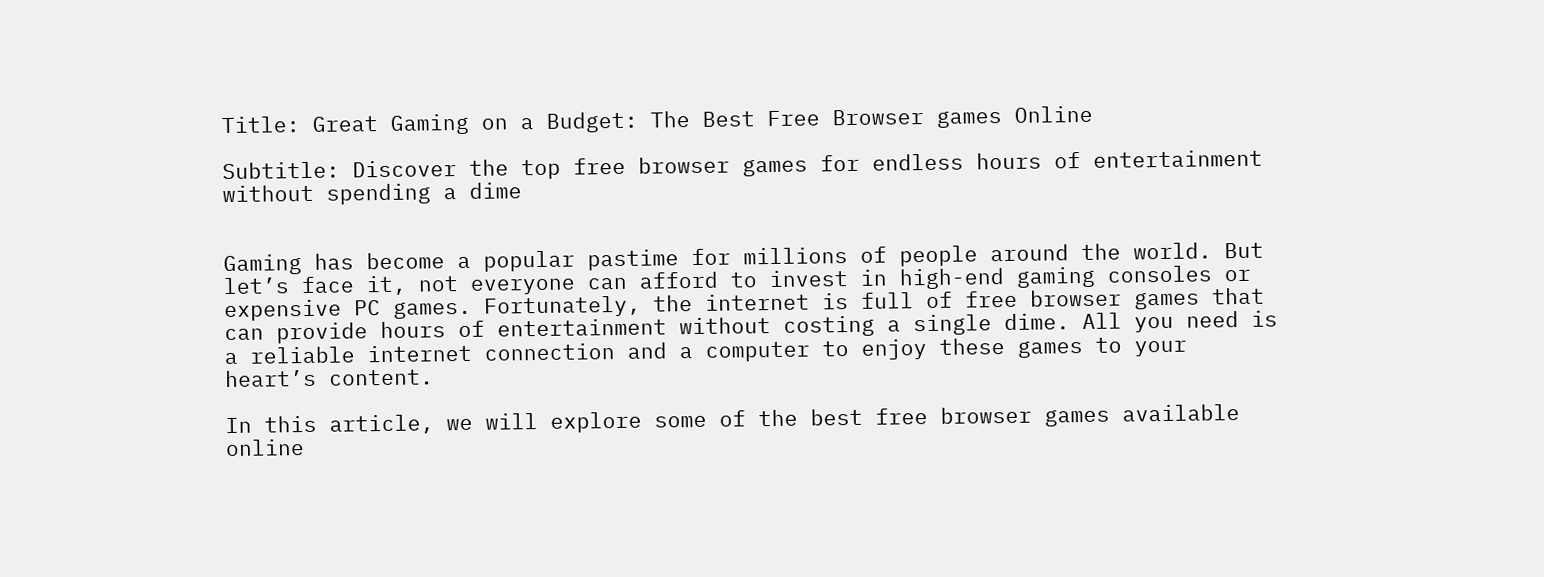Title: Great Gaming on a Budget: The Best Free Browser games Online

Subtitle: Discover the top free browser games for endless hours of entertainment without spending a dime


Gaming has become a popular pastime for millions of people around the world. But let’s face it, not everyone can afford to invest in high-end gaming consoles or expensive PC games. Fortunately, the internet is full of free browser games that can provide hours of entertainment without costing a single dime. All you need is a reliable internet connection and a computer to enjoy these games to your heart’s content.

In this article, we will explore some of the best free browser games available online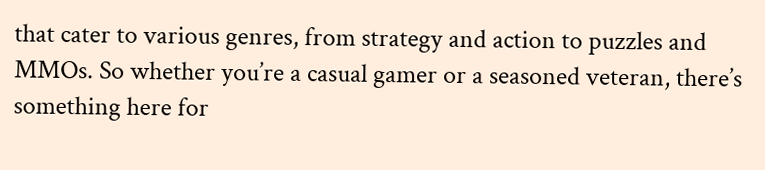that cater to various genres, from strategy and action to puzzles and MMOs. So whether you’re a casual gamer or a seasoned veteran, there’s something here for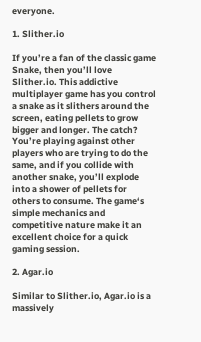everyone.

1. Slither.io

If you’re a fan of the classic game Snake, then you’ll love Slither.io. This addictive multiplayer game has you control a snake as it slithers around the screen, eating pellets to grow bigger and longer. The catch? You’re playing against other players who are trying to do the same, and if you collide with another snake, you’ll explode into a shower of pellets for others to consume. The game‘s simple mechanics and competitive nature make it an excellent choice for a quick gaming session.

2. Agar.io

Similar to Slither.io, Agar.io is a massively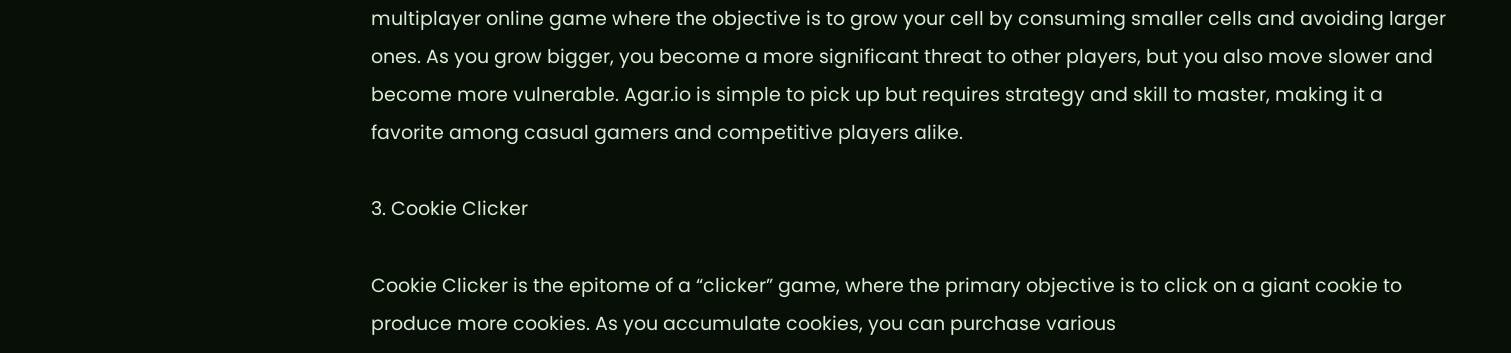multiplayer online game where the objective is to grow your cell by consuming smaller cells and avoiding larger ones. As you grow bigger, you become a more significant threat to other players, but you also move slower and become more vulnerable. Agar.io is simple to pick up but requires strategy and skill to master, making it a favorite among casual gamers and competitive players alike.

3. Cookie Clicker

Cookie Clicker is the epitome of a “clicker” game, where the primary objective is to click on a giant cookie to produce more cookies. As you accumulate cookies, you can purchase various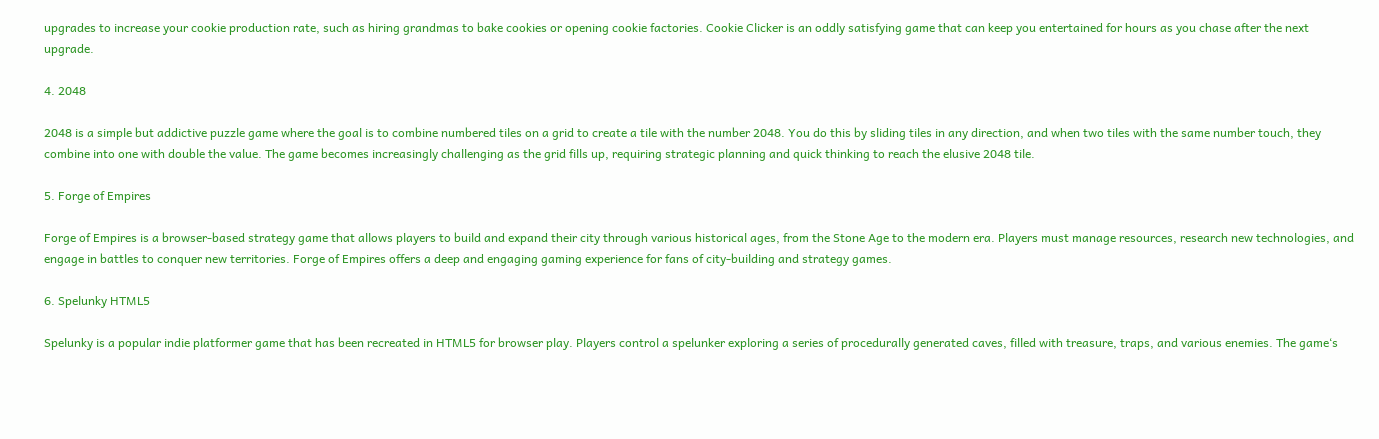upgrades to increase your cookie production rate, such as hiring grandmas to bake cookies or opening cookie factories. Cookie Clicker is an oddly satisfying game that can keep you entertained for hours as you chase after the next upgrade.

4. 2048

2048 is a simple but addictive puzzle game where the goal is to combine numbered tiles on a grid to create a tile with the number 2048. You do this by sliding tiles in any direction, and when two tiles with the same number touch, they combine into one with double the value. The game becomes increasingly challenging as the grid fills up, requiring strategic planning and quick thinking to reach the elusive 2048 tile.

5. Forge of Empires

Forge of Empires is a browser-based strategy game that allows players to build and expand their city through various historical ages, from the Stone Age to the modern era. Players must manage resources, research new technologies, and engage in battles to conquer new territories. Forge of Empires offers a deep and engaging gaming experience for fans of city-building and strategy games.

6. Spelunky HTML5

Spelunky is a popular indie platformer game that has been recreated in HTML5 for browser play. Players control a spelunker exploring a series of procedurally generated caves, filled with treasure, traps, and various enemies. The game‘s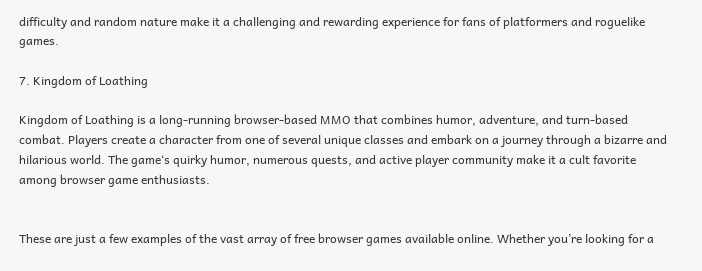difficulty and random nature make it a challenging and rewarding experience for fans of platformers and roguelike games.

7. Kingdom of Loathing

Kingdom of Loathing is a long-running browser-based MMO that combines humor, adventure, and turn-based combat. Players create a character from one of several unique classes and embark on a journey through a bizarre and hilarious world. The game‘s quirky humor, numerous quests, and active player community make it a cult favorite among browser game enthusiasts.


These are just a few examples of the vast array of free browser games available online. Whether you’re looking for a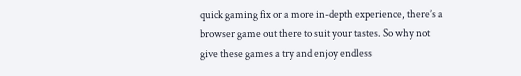quick gaming fix or a more in-depth experience, there’s a browser game out there to suit your tastes. So why not give these games a try and enjoy endless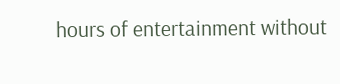hours of entertainment without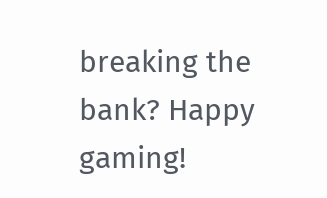breaking the bank? Happy gaming!